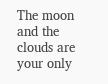The moon and the clouds are your only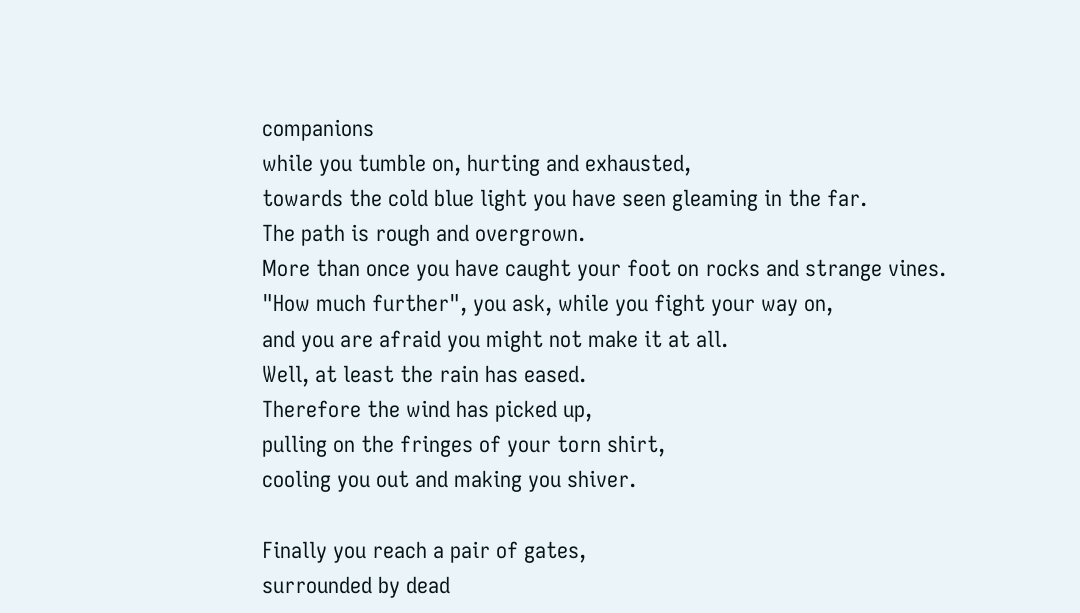companions
while you tumble on, hurting and exhausted,
towards the cold blue light you have seen gleaming in the far.
The path is rough and overgrown.
More than once you have caught your foot on rocks and strange vines.
"How much further", you ask, while you fight your way on,
and you are afraid you might not make it at all.
Well, at least the rain has eased.
Therefore the wind has picked up,
pulling on the fringes of your torn shirt,
cooling you out and making you shiver.

Finally you reach a pair of gates,
surrounded by dead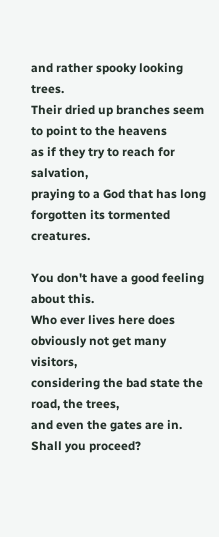and rather spooky looking trees.
Their dried up branches seem to point to the heavens
as if they try to reach for salvation,
praying to a God that has long forgotten its tormented creatures.

You don't have a good feeling about this.
Who ever lives here does obviously not get many visitors,
considering the bad state the road, the trees,
and even the gates are in.
Shall you proceed?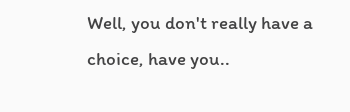Well, you don't really have a choice, have you..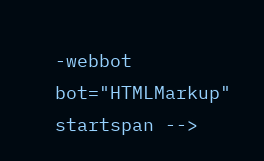-webbot bot="HTMLMarkup" startspan -->